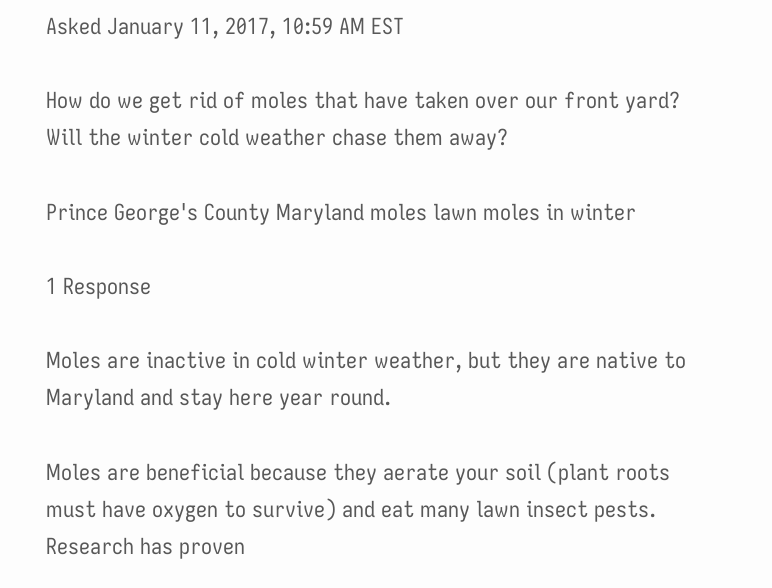Asked January 11, 2017, 10:59 AM EST

How do we get rid of moles that have taken over our front yard? Will the winter cold weather chase them away?

Prince George's County Maryland moles lawn moles in winter

1 Response

Moles are inactive in cold winter weather, but they are native to Maryland and stay here year round.

Moles are beneficial because they aerate your soil (plant roots must have oxygen to survive) and eat many lawn insect pests. Research has proven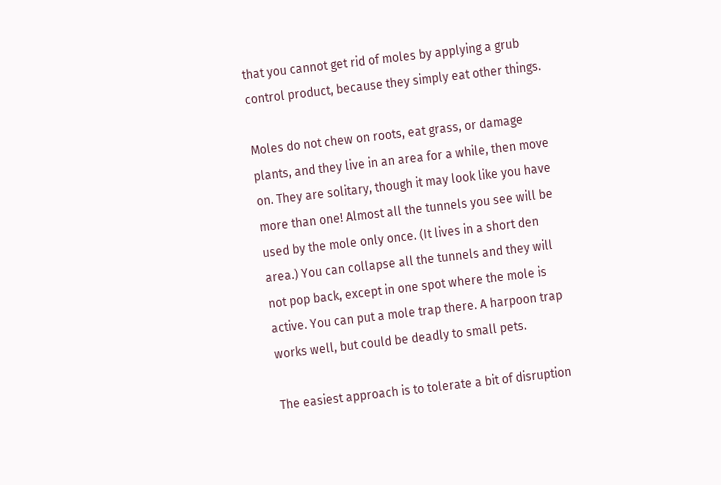that you cannot get rid of moles by applying a grub control product, because they simply eat other things.

Moles do not chew on roots, eat grass, or damage plants, and they live in an area for a while, then move on. They are solitary, though it may look like you have more than one! Almost all the tunnels you see will be used by the mole only once. (It lives in a short den area.) You can collapse all the tunnels and they will not pop back, except in one spot where the mole is active. You can put a mole trap there. A harpoon trap works well, but could be deadly to small pets.

The easiest approach is to tolerate a bit of disruption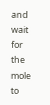and wait for the mole to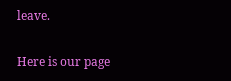leave.

Here is our page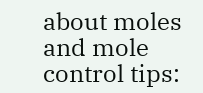about moles and mole control tips: